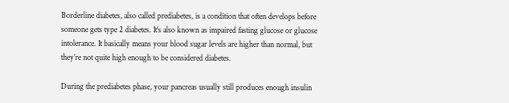Borderline diabetes, also called prediabetes, is a condition that often develops before someone gets type 2 diabetes. It’s also known as impaired fasting glucose or glucose intolerance. It basically means your blood sugar levels are higher than normal, but they’re not quite high enough to be considered diabetes.

During the prediabetes phase, your pancreas usually still produces enough insulin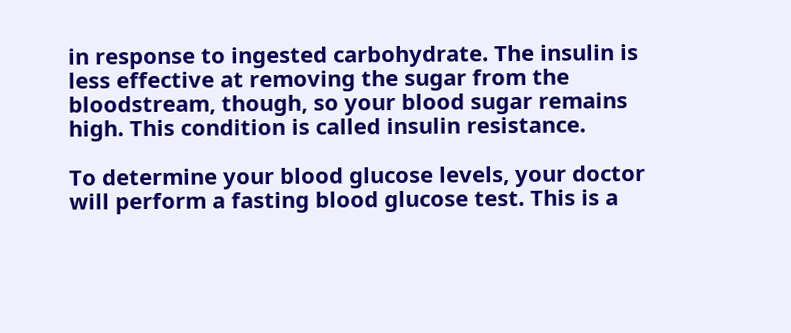in response to ingested carbohydrate. The insulin is less effective at removing the sugar from the bloodstream, though, so your blood sugar remains high. This condition is called insulin resistance.

To determine your blood glucose levels, your doctor will perform a fasting blood glucose test. This is a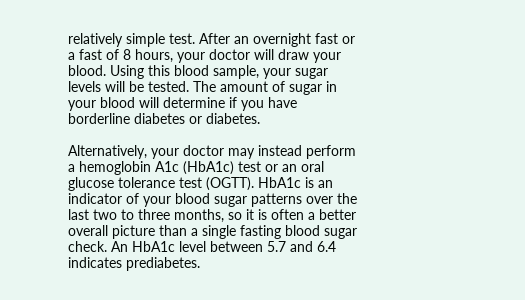relatively simple test. After an overnight fast or a fast of 8 hours, your doctor will draw your blood. Using this blood sample, your sugar levels will be tested. The amount of sugar in your blood will determine if you have borderline diabetes or diabetes.

Alternatively, your doctor may instead perform a hemoglobin A1c (HbA1c) test or an oral glucose tolerance test (OGTT). HbA1c is an indicator of your blood sugar patterns over the last two to three months, so it is often a better overall picture than a single fasting blood sugar check. An HbA1c level between 5.7 and 6.4 indicates prediabetes.